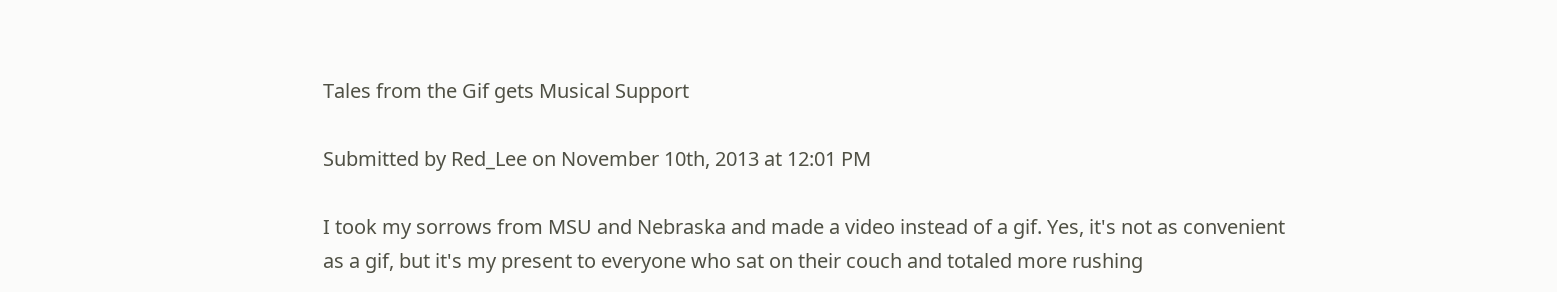Tales from the Gif gets Musical Support

Submitted by Red_Lee on November 10th, 2013 at 12:01 PM

I took my sorrows from MSU and Nebraska and made a video instead of a gif. Yes, it's not as convenient as a gif, but it's my present to everyone who sat on their couch and totaled more rushing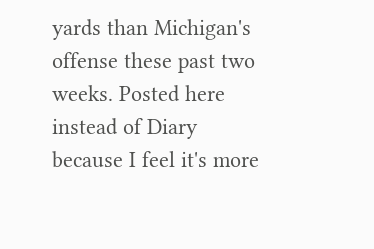yards than Michigan's offense these past two weeks. Posted here instead of Diary because I feel it's more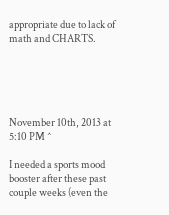appropriate due to lack of math and CHARTS.





November 10th, 2013 at 5:10 PM ^

I needed a sports mood booster after these past couple weeks (even the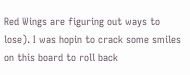Red Wings are figuring out ways to lose). I was hopin to crack some smiles on this board to roll back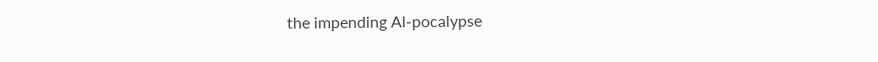the impending Al-pocalypse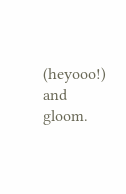(heyooo!) and gloom.